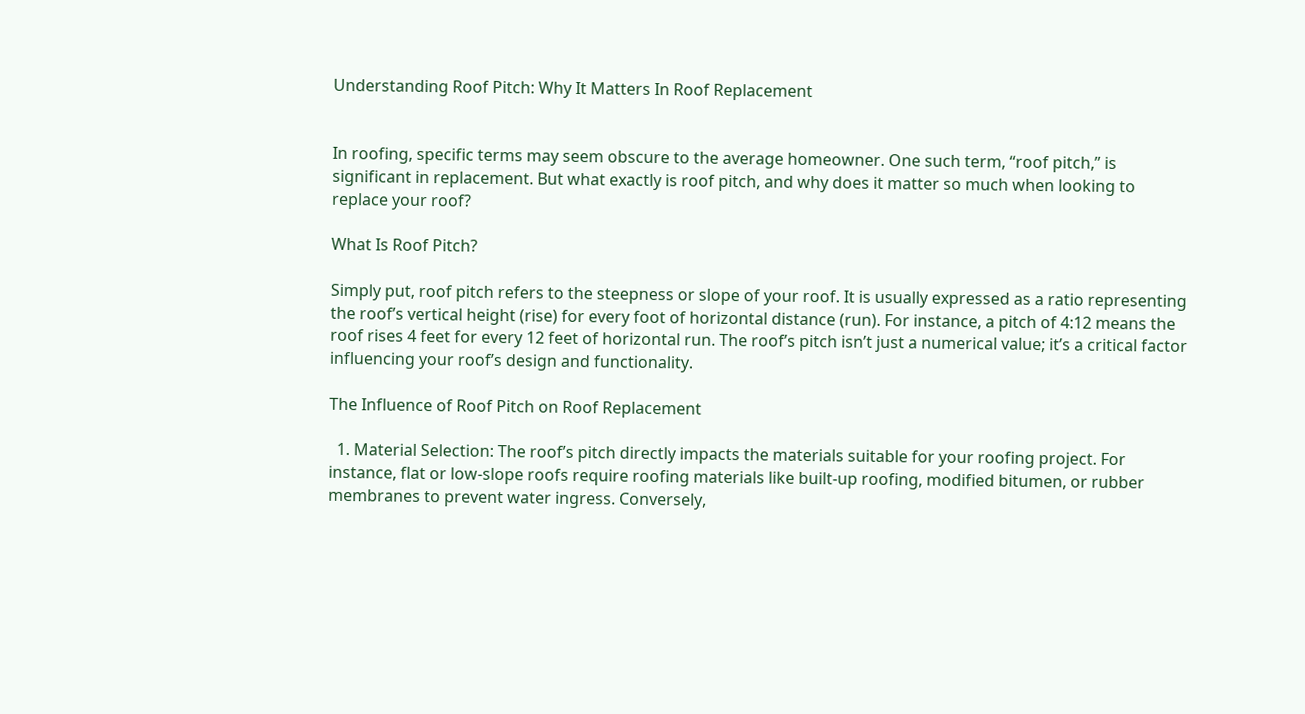Understanding Roof Pitch: Why It Matters In Roof Replacement


In roofing, specific terms may seem obscure to the average homeowner. One such term, “roof pitch,” is significant in replacement. But what exactly is roof pitch, and why does it matter so much when looking to replace your roof?

What Is Roof Pitch?

Simply put, roof pitch refers to the steepness or slope of your roof. It is usually expressed as a ratio representing the roof’s vertical height (rise) for every foot of horizontal distance (run). For instance, a pitch of 4:12 means the roof rises 4 feet for every 12 feet of horizontal run. The roof’s pitch isn’t just a numerical value; it’s a critical factor influencing your roof’s design and functionality.

The Influence of Roof Pitch on Roof Replacement

  1. Material Selection: The roof’s pitch directly impacts the materials suitable for your roofing project. For instance, flat or low-slope roofs require roofing materials like built-up roofing, modified bitumen, or rubber membranes to prevent water ingress. Conversely,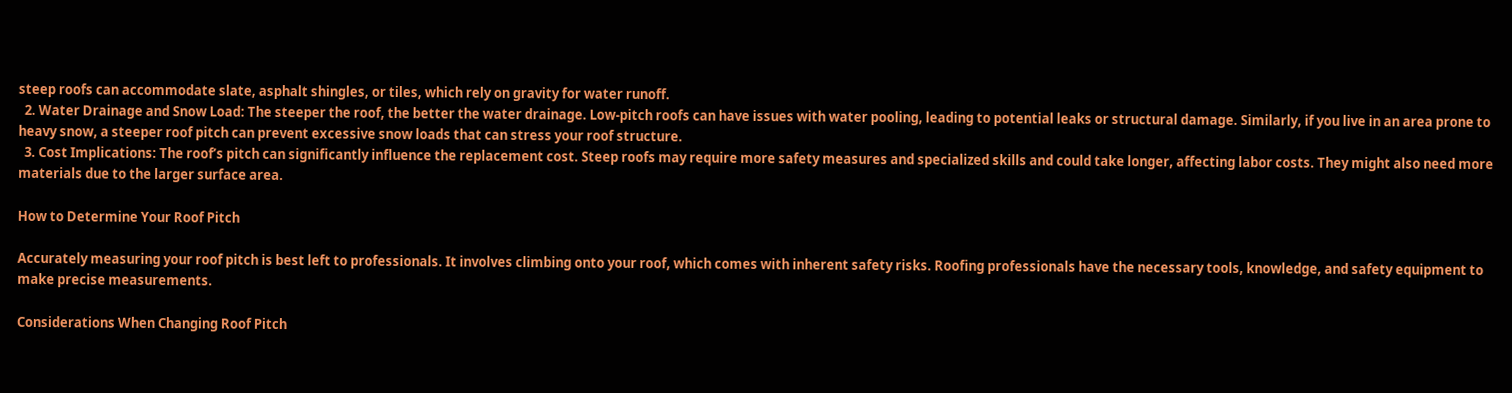steep roofs can accommodate slate, asphalt shingles, or tiles, which rely on gravity for water runoff.
  2. Water Drainage and Snow Load: The steeper the roof, the better the water drainage. Low-pitch roofs can have issues with water pooling, leading to potential leaks or structural damage. Similarly, if you live in an area prone to heavy snow, a steeper roof pitch can prevent excessive snow loads that can stress your roof structure.
  3. Cost Implications: The roof’s pitch can significantly influence the replacement cost. Steep roofs may require more safety measures and specialized skills and could take longer, affecting labor costs. They might also need more materials due to the larger surface area.

How to Determine Your Roof Pitch

Accurately measuring your roof pitch is best left to professionals. It involves climbing onto your roof, which comes with inherent safety risks. Roofing professionals have the necessary tools, knowledge, and safety equipment to make precise measurements.

Considerations When Changing Roof Pitch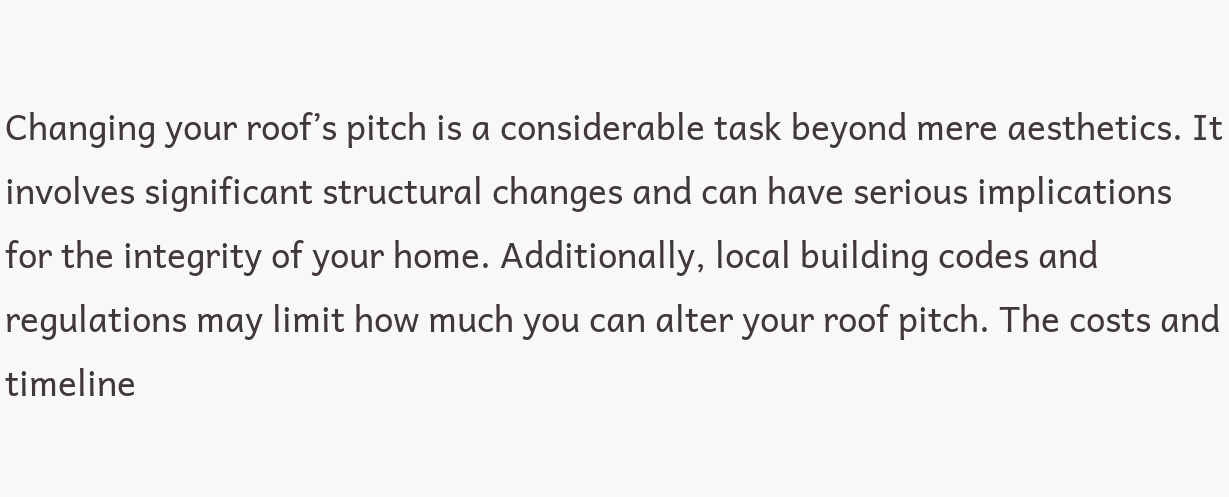Changing your roof’s pitch is a considerable task beyond mere aesthetics. It involves significant structural changes and can have serious implications for the integrity of your home. Additionally, local building codes and regulations may limit how much you can alter your roof pitch. The costs and timeline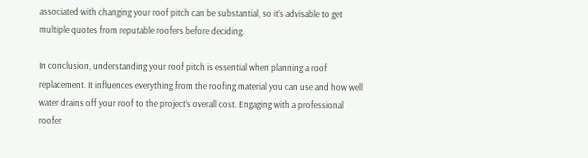associated with changing your roof pitch can be substantial, so it’s advisable to get multiple quotes from reputable roofers before deciding.

In conclusion, understanding your roof pitch is essential when planning a roof replacement. It influences everything from the roofing material you can use and how well water drains off your roof to the project’s overall cost. Engaging with a professional roofer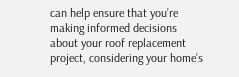can help ensure that you’re making informed decisions about your roof replacement project, considering your home’s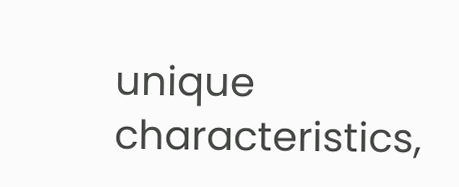unique characteristics,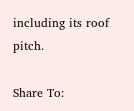including its roof pitch.

Share To: